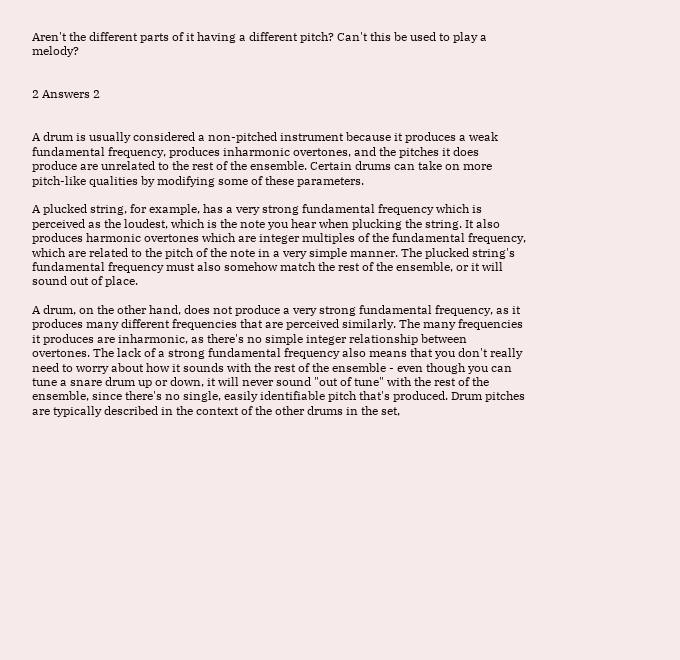Aren't the different parts of it having a different pitch? Can't this be used to play a melody?


2 Answers 2


A drum is usually considered a non-pitched instrument because it produces a weak fundamental frequency, produces inharmonic overtones, and the pitches it does produce are unrelated to the rest of the ensemble. Certain drums can take on more pitch-like qualities by modifying some of these parameters.

A plucked string, for example, has a very strong fundamental frequency which is perceived as the loudest, which is the note you hear when plucking the string. It also produces harmonic overtones which are integer multiples of the fundamental frequency, which are related to the pitch of the note in a very simple manner. The plucked string's fundamental frequency must also somehow match the rest of the ensemble, or it will sound out of place.

A drum, on the other hand, does not produce a very strong fundamental frequency, as it produces many different frequencies that are perceived similarly. The many frequencies it produces are inharmonic, as there's no simple integer relationship between overtones. The lack of a strong fundamental frequency also means that you don't really need to worry about how it sounds with the rest of the ensemble - even though you can tune a snare drum up or down, it will never sound "out of tune" with the rest of the ensemble, since there's no single, easily identifiable pitch that's produced. Drum pitches are typically described in the context of the other drums in the set,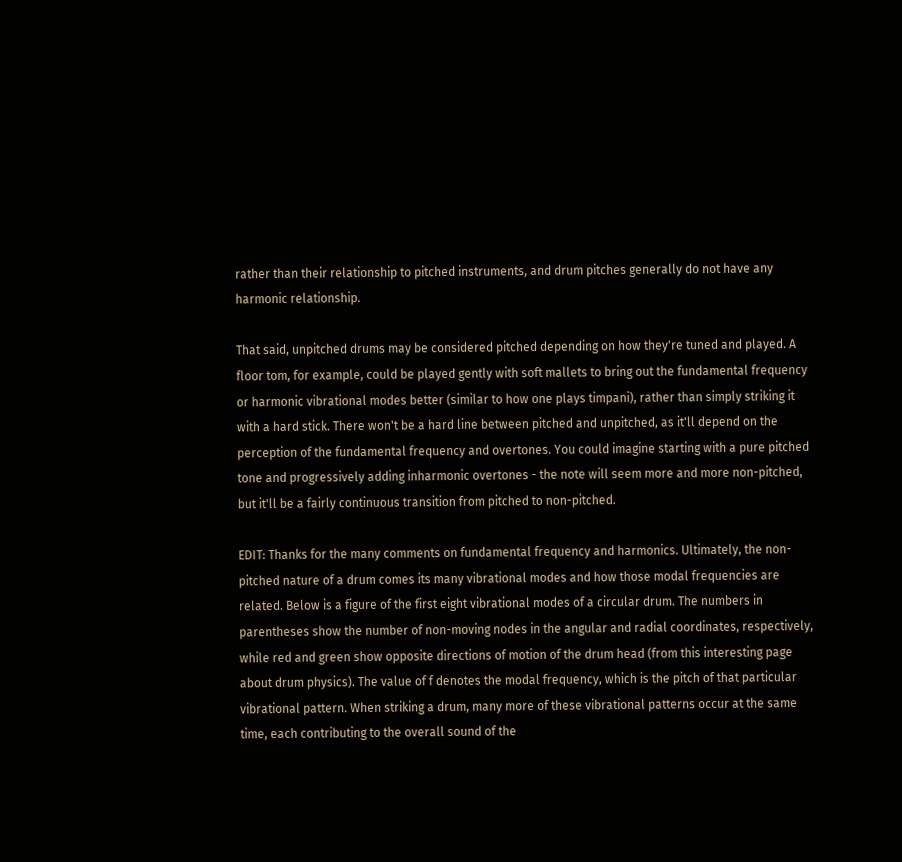rather than their relationship to pitched instruments, and drum pitches generally do not have any harmonic relationship.

That said, unpitched drums may be considered pitched depending on how they're tuned and played. A floor tom, for example, could be played gently with soft mallets to bring out the fundamental frequency or harmonic vibrational modes better (similar to how one plays timpani), rather than simply striking it with a hard stick. There won't be a hard line between pitched and unpitched, as it'll depend on the perception of the fundamental frequency and overtones. You could imagine starting with a pure pitched tone and progressively adding inharmonic overtones - the note will seem more and more non-pitched, but it'll be a fairly continuous transition from pitched to non-pitched.

EDIT: Thanks for the many comments on fundamental frequency and harmonics. Ultimately, the non-pitched nature of a drum comes its many vibrational modes and how those modal frequencies are related. Below is a figure of the first eight vibrational modes of a circular drum. The numbers in parentheses show the number of non-moving nodes in the angular and radial coordinates, respectively, while red and green show opposite directions of motion of the drum head (from this interesting page about drum physics). The value of f denotes the modal frequency, which is the pitch of that particular vibrational pattern. When striking a drum, many more of these vibrational patterns occur at the same time, each contributing to the overall sound of the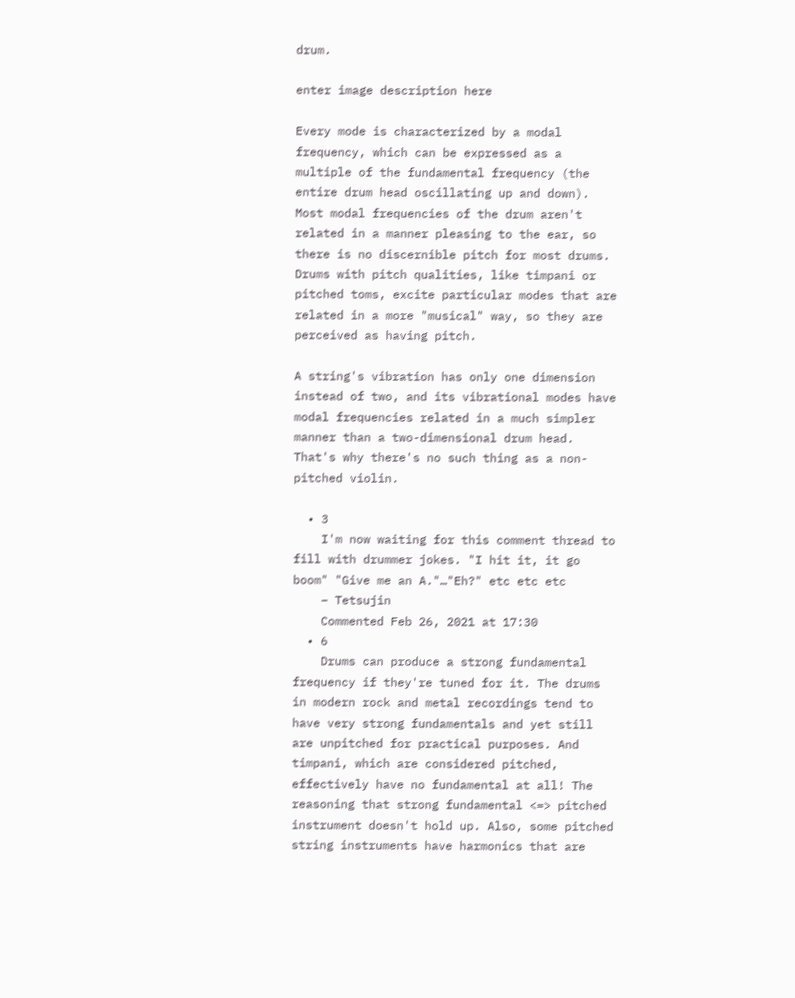drum.

enter image description here

Every mode is characterized by a modal frequency, which can be expressed as a multiple of the fundamental frequency (the entire drum head oscillating up and down). Most modal frequencies of the drum aren't related in a manner pleasing to the ear, so there is no discernible pitch for most drums. Drums with pitch qualities, like timpani or pitched toms, excite particular modes that are related in a more "musical" way, so they are perceived as having pitch.

A string's vibration has only one dimension instead of two, and its vibrational modes have modal frequencies related in a much simpler manner than a two-dimensional drum head. That's why there's no such thing as a non-pitched violin.

  • 3
    I'm now waiting for this comment thread to fill with drummer jokes. "I hit it, it go boom" "Give me an A."…"Eh?" etc etc etc
    – Tetsujin
    Commented Feb 26, 2021 at 17:30
  • 6
    Drums can produce a strong fundamental frequency if they're tuned for it. The drums in modern rock and metal recordings tend to have very strong fundamentals and yet still are unpitched for practical purposes. And timpani, which are considered pitched, effectively have no fundamental at all! The reasoning that strong fundamental <=> pitched instrument doesn't hold up. Also, some pitched string instruments have harmonics that are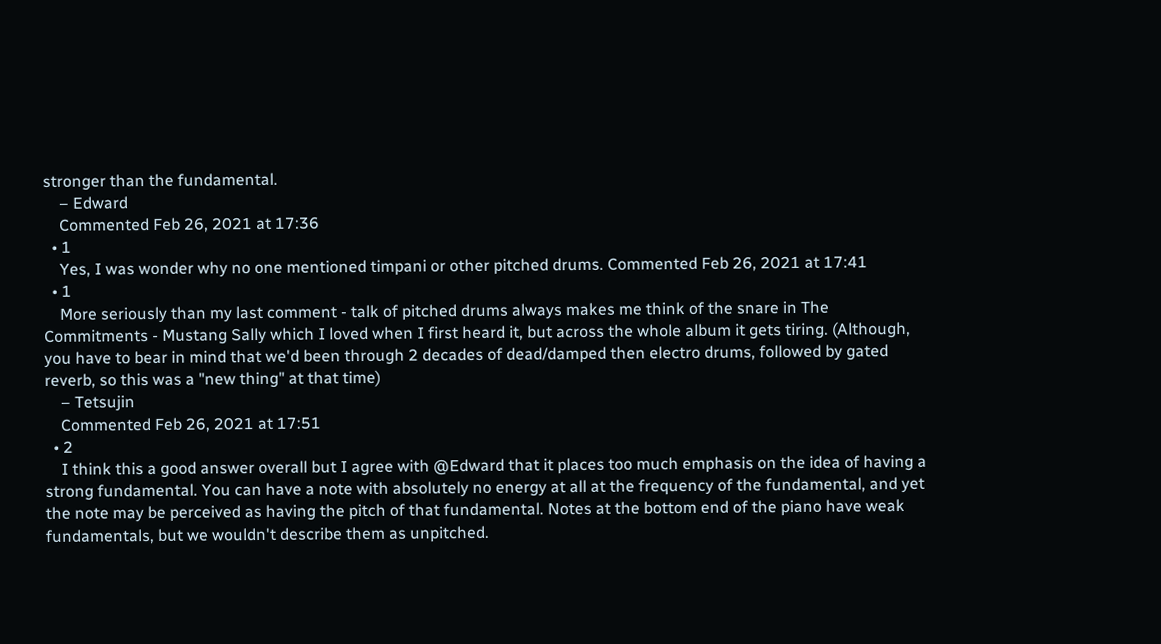stronger than the fundamental.
    – Edward
    Commented Feb 26, 2021 at 17:36
  • 1
    Yes, I was wonder why no one mentioned timpani or other pitched drums. Commented Feb 26, 2021 at 17:41
  • 1
    More seriously than my last comment - talk of pitched drums always makes me think of the snare in The Commitments - Mustang Sally which I loved when I first heard it, but across the whole album it gets tiring. (Although, you have to bear in mind that we'd been through 2 decades of dead/damped then electro drums, followed by gated reverb, so this was a "new thing" at that time)
    – Tetsujin
    Commented Feb 26, 2021 at 17:51
  • 2
    I think this a good answer overall but I agree with @Edward that it places too much emphasis on the idea of having a strong fundamental. You can have a note with absolutely no energy at all at the frequency of the fundamental, and yet the note may be perceived as having the pitch of that fundamental. Notes at the bottom end of the piano have weak fundamentals, but we wouldn't describe them as unpitched.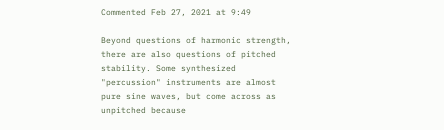Commented Feb 27, 2021 at 9:49

Beyond questions of harmonic strength, there are also questions of pitched stability. Some synthesized "percussion" instruments are almost pure sine waves, but come across as unpitched because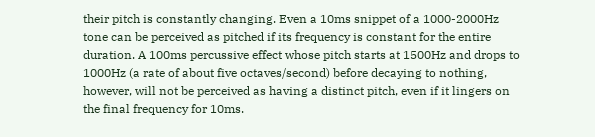their pitch is constantly changing. Even a 10ms snippet of a 1000-2000Hz tone can be perceived as pitched if its frequency is constant for the entire duration. A 100ms percussive effect whose pitch starts at 1500Hz and drops to 1000Hz (a rate of about five octaves/second) before decaying to nothing, however, will not be perceived as having a distinct pitch, even if it lingers on the final frequency for 10ms.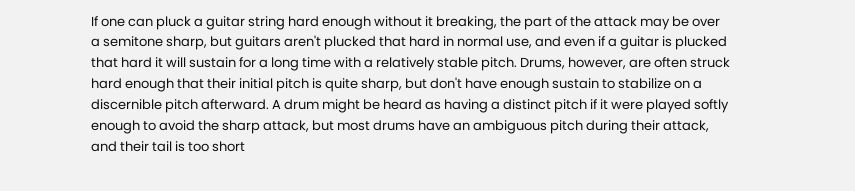If one can pluck a guitar string hard enough without it breaking, the part of the attack may be over a semitone sharp, but guitars aren't plucked that hard in normal use, and even if a guitar is plucked that hard it will sustain for a long time with a relatively stable pitch. Drums, however, are often struck hard enough that their initial pitch is quite sharp, but don't have enough sustain to stabilize on a discernible pitch afterward. A drum might be heard as having a distinct pitch if it were played softly enough to avoid the sharp attack, but most drums have an ambiguous pitch during their attack, and their tail is too short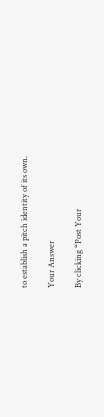to establish a pitch identity of its own.

Your Answer

By clicking “Post Your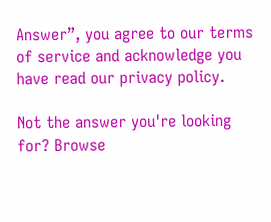Answer”, you agree to our terms of service and acknowledge you have read our privacy policy.

Not the answer you're looking for? Browse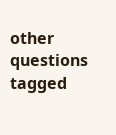other questions tagged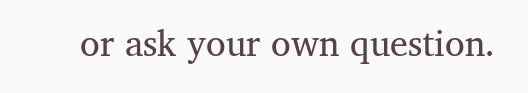or ask your own question.